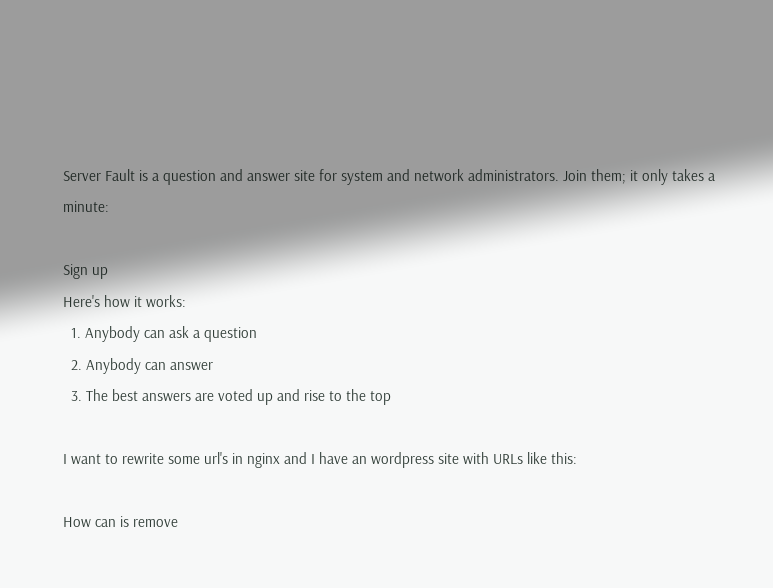Server Fault is a question and answer site for system and network administrators. Join them; it only takes a minute:

Sign up
Here's how it works:
  1. Anybody can ask a question
  2. Anybody can answer
  3. The best answers are voted up and rise to the top

I want to rewrite some url's in nginx and I have an wordpress site with URLs like this:

How can is remove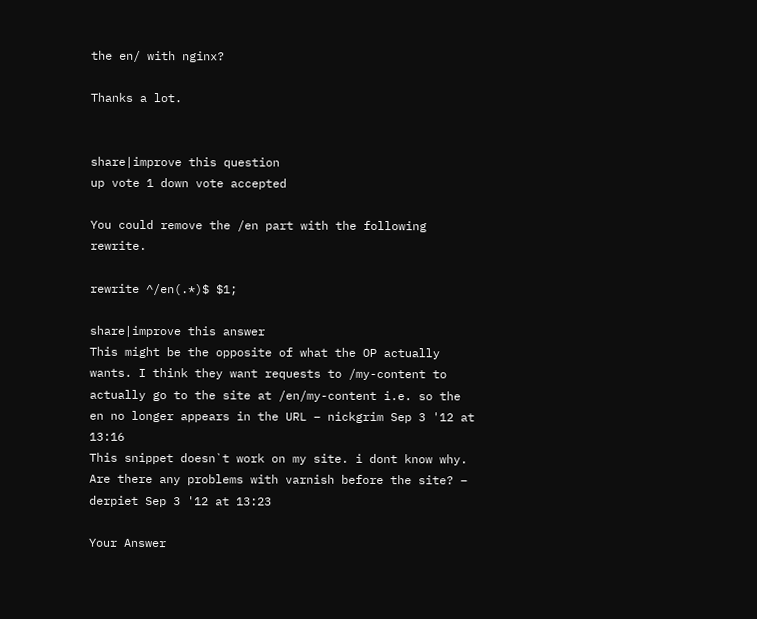the en/ with nginx?

Thanks a lot.


share|improve this question
up vote 1 down vote accepted

You could remove the /en part with the following rewrite.

rewrite ^/en(.*)$ $1;

share|improve this answer
This might be the opposite of what the OP actually wants. I think they want requests to /my-content to actually go to the site at /en/my-content i.e. so the en no longer appears in the URL – nickgrim Sep 3 '12 at 13:16
This snippet doesn`t work on my site. i dont know why. Are there any problems with varnish before the site? – derpiet Sep 3 '12 at 13:23

Your Answer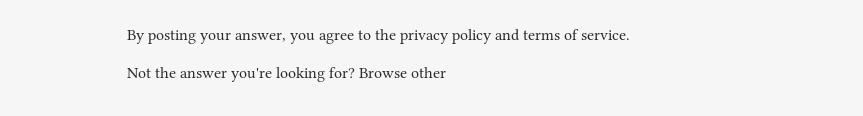By posting your answer, you agree to the privacy policy and terms of service.

Not the answer you're looking for? Browse other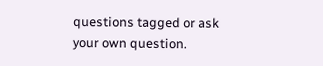questions tagged or ask your own question.